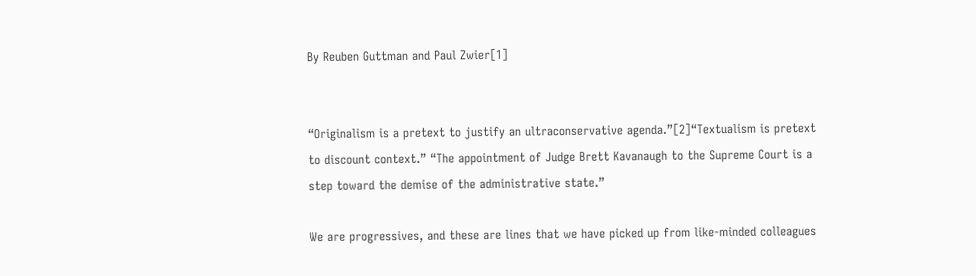By Reuben Guttman and Paul Zwier[1]


“Originalism is a pretext to justify an ultraconservative agenda.”[2]“Textualism is pretext to discount context.” “The appointment of Judge Brett Kavanaugh to the Supreme Court is a step toward the demise of the administrative state.”

We are progressives, and these are lines that we have picked up from like-minded colleagues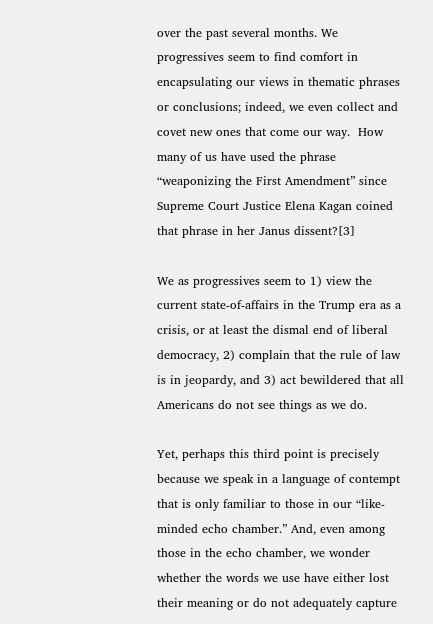over the past several months. We progressives seem to find comfort in encapsulating our views in thematic phrases or conclusions; indeed, we even collect and covet new ones that come our way.  How many of us have used the phrase “weaponizing the First Amendment” since Supreme Court Justice Elena Kagan coined that phrase in her Janus dissent?[3]

We as progressives seem to 1) view the current state-of-affairs in the Trump era as a crisis, or at least the dismal end of liberal democracy, 2) complain that the rule of law is in jeopardy, and 3) act bewildered that all Americans do not see things as we do.

Yet, perhaps this third point is precisely because we speak in a language of contempt that is only familiar to those in our “like-minded echo chamber.” And, even among those in the echo chamber, we wonder whether the words we use have either lost their meaning or do not adequately capture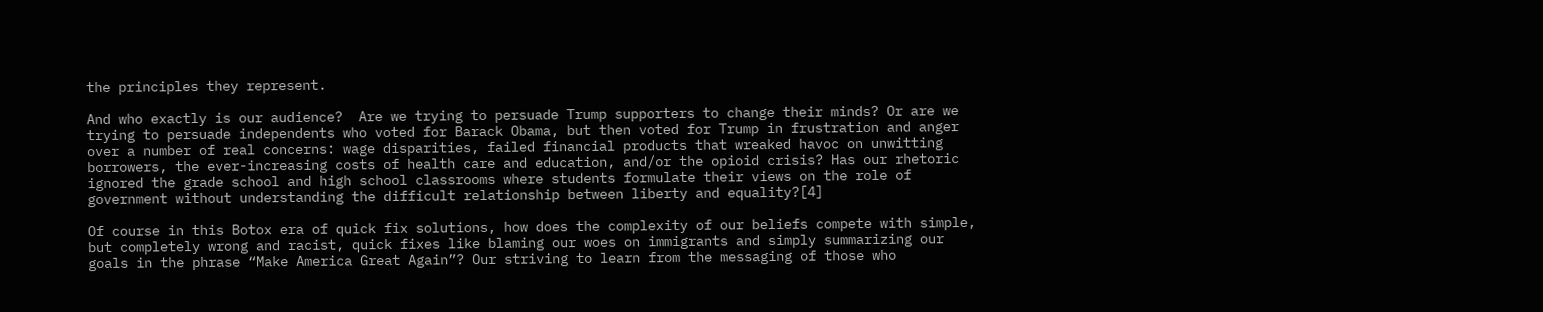the principles they represent.

And who exactly is our audience?  Are we trying to persuade Trump supporters to change their minds? Or are we trying to persuade independents who voted for Barack Obama, but then voted for Trump in frustration and anger over a number of real concerns: wage disparities, failed financial products that wreaked havoc on unwitting borrowers, the ever-increasing costs of health care and education, and/or the opioid crisis? Has our rhetoric ignored the grade school and high school classrooms where students formulate their views on the role of government without understanding the difficult relationship between liberty and equality?[4]

Of course in this Botox era of quick fix solutions, how does the complexity of our beliefs compete with simple, but completely wrong and racist, quick fixes like blaming our woes on immigrants and simply summarizing our goals in the phrase “Make America Great Again”? Our striving to learn from the messaging of those who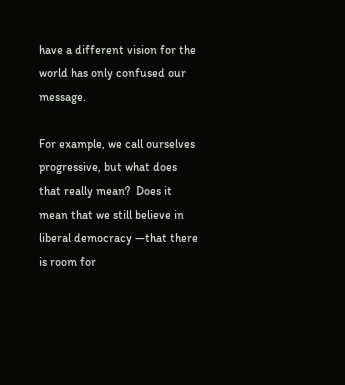have a different vision for the world has only confused our message.

For example, we call ourselves progressive, but what does that really mean?  Does it mean that we still believe in liberal democracy —that there is room for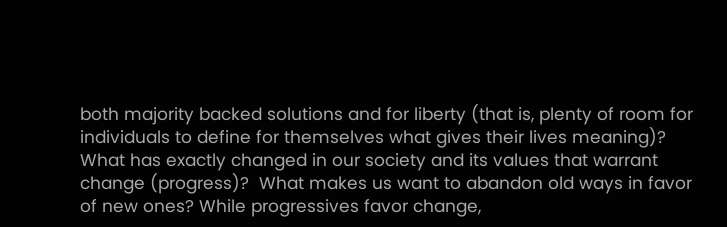both majority backed solutions and for liberty (that is, plenty of room for individuals to define for themselves what gives their lives meaning)? What has exactly changed in our society and its values that warrant change (progress)?  What makes us want to abandon old ways in favor of new ones? While progressives favor change,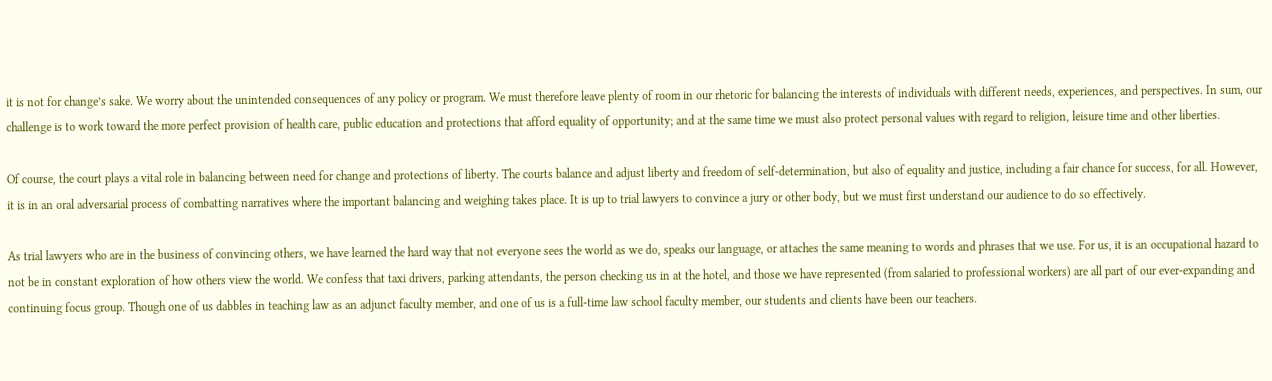it is not for change’s sake. We worry about the unintended consequences of any policy or program. We must therefore leave plenty of room in our rhetoric for balancing the interests of individuals with different needs, experiences, and perspectives. In sum, our challenge is to work toward the more perfect provision of health care, public education and protections that afford equality of opportunity; and at the same time we must also protect personal values with regard to religion, leisure time and other liberties.

Of course, the court plays a vital role in balancing between need for change and protections of liberty. The courts balance and adjust liberty and freedom of self-determination, but also of equality and justice, including a fair chance for success, for all. However, it is in an oral adversarial process of combatting narratives where the important balancing and weighing takes place. It is up to trial lawyers to convince a jury or other body, but we must first understand our audience to do so effectively.

As trial lawyers who are in the business of convincing others, we have learned the hard way that not everyone sees the world as we do, speaks our language, or attaches the same meaning to words and phrases that we use. For us, it is an occupational hazard to not be in constant exploration of how others view the world. We confess that taxi drivers, parking attendants, the person checking us in at the hotel, and those we have represented (from salaried to professional workers) are all part of our ever-expanding and continuing focus group. Though one of us dabbles in teaching law as an adjunct faculty member, and one of us is a full-time law school faculty member, our students and clients have been our teachers.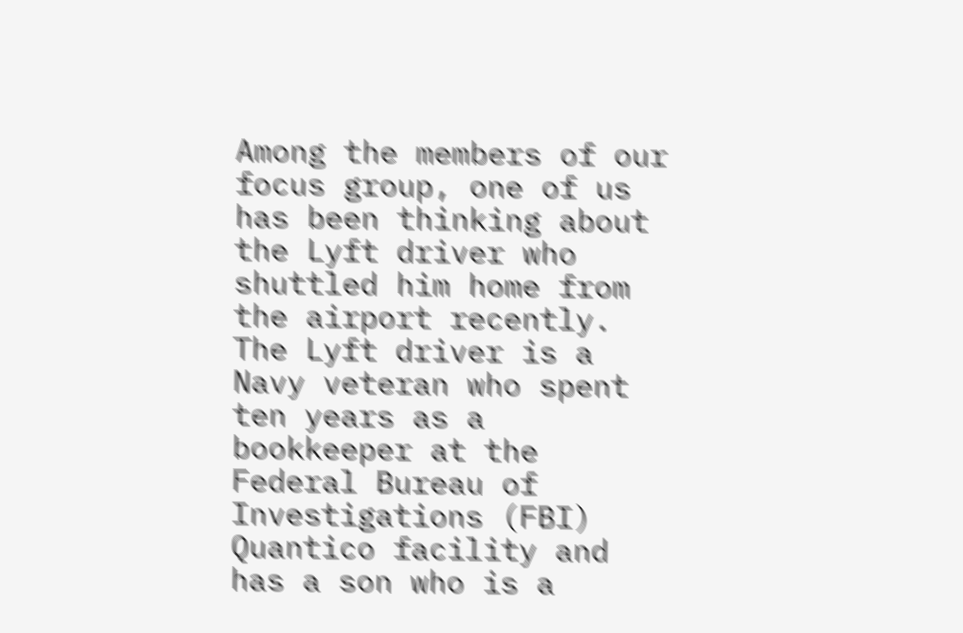Among the members of our focus group, one of us has been thinking about the Lyft driver who shuttled him home from the airport recently. The Lyft driver is a Navy veteran who spent ten years as a bookkeeper at the Federal Bureau of Investigations (FBI) Quantico facility and has a son who is a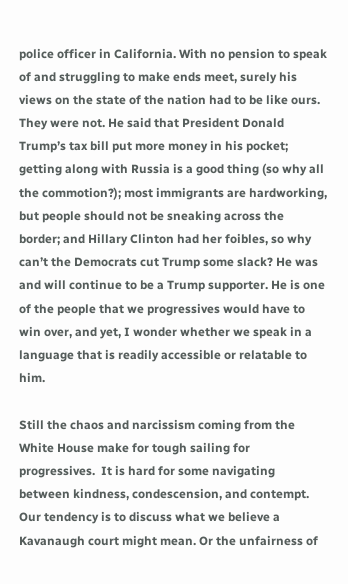police officer in California. With no pension to speak of and struggling to make ends meet, surely his views on the state of the nation had to be like ours. They were not. He said that President Donald Trump’s tax bill put more money in his pocket; getting along with Russia is a good thing (so why all the commotion?); most immigrants are hardworking, but people should not be sneaking across the border; and Hillary Clinton had her foibles, so why can’t the Democrats cut Trump some slack? He was and will continue to be a Trump supporter. He is one of the people that we progressives would have to win over, and yet, I wonder whether we speak in a language that is readily accessible or relatable to him.

Still the chaos and narcissism coming from the White House make for tough sailing for progressives.  It is hard for some navigating between kindness, condescension, and contempt. Our tendency is to discuss what we believe a Kavanaugh court might mean. Or the unfairness of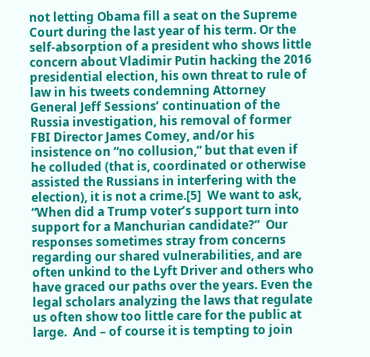not letting Obama fill a seat on the Supreme Court during the last year of his term. Or the self-absorption of a president who shows little concern about Vladimir Putin hacking the 2016 presidential election, his own threat to rule of law in his tweets condemning Attorney General Jeff Sessions’ continuation of the Russia investigation, his removal of former FBI Director James Comey, and/or his insistence on “no collusion,” but that even if he colluded (that is, coordinated or otherwise assisted the Russians in interfering with the election), it is not a crime.[5]  We want to ask, “When did a Trump voter’s support turn into support for a Manchurian candidate?”  Our responses sometimes stray from concerns regarding our shared vulnerabilities, and are often unkind to the Lyft Driver and others who have graced our paths over the years. Even the legal scholars analyzing the laws that regulate us often show too little care for the public at large.  And – of course it is tempting to join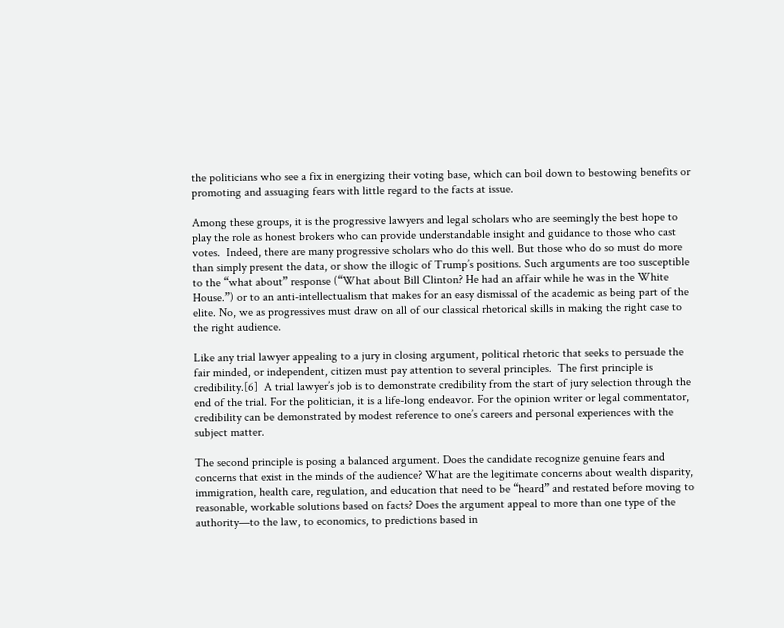the politicians who see a fix in energizing their voting base, which can boil down to bestowing benefits or promoting and assuaging fears with little regard to the facts at issue.

Among these groups, it is the progressive lawyers and legal scholars who are seemingly the best hope to play the role as honest brokers who can provide understandable insight and guidance to those who cast votes.  Indeed, there are many progressive scholars who do this well. But those who do so must do more than simply present the data, or show the illogic of Trump’s positions. Such arguments are too susceptible to the “what about” response (“What about Bill Clinton? He had an affair while he was in the White House.”) or to an anti-intellectualism that makes for an easy dismissal of the academic as being part of the elite. No, we as progressives must draw on all of our classical rhetorical skills in making the right case to the right audience.

Like any trial lawyer appealing to a jury in closing argument, political rhetoric that seeks to persuade the fair minded, or independent, citizen must pay attention to several principles.  The first principle is credibility.[6]  A trial lawyer’s job is to demonstrate credibility from the start of jury selection through the end of the trial. For the politician, it is a life-long endeavor. For the opinion writer or legal commentator, credibility can be demonstrated by modest reference to one’s careers and personal experiences with the subject matter.

The second principle is posing a balanced argument. Does the candidate recognize genuine fears and concerns that exist in the minds of the audience? What are the legitimate concerns about wealth disparity, immigration, health care, regulation, and education that need to be “heard” and restated before moving to reasonable, workable solutions based on facts? Does the argument appeal to more than one type of the authority—to the law, to economics, to predictions based in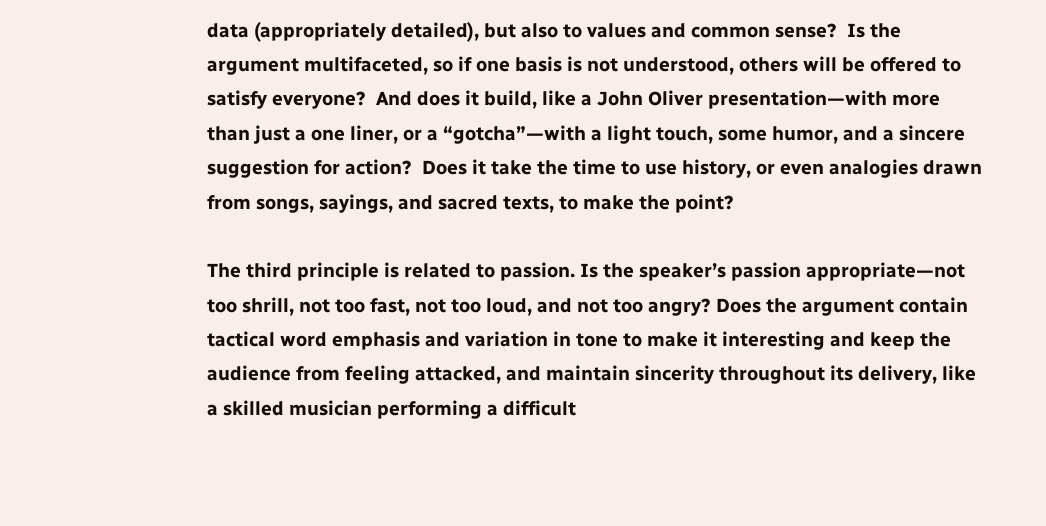data (appropriately detailed), but also to values and common sense?  Is the argument multifaceted, so if one basis is not understood, others will be offered to satisfy everyone?  And does it build, like a John Oliver presentation—with more than just a one liner, or a “gotcha”—with a light touch, some humor, and a sincere suggestion for action?  Does it take the time to use history, or even analogies drawn from songs, sayings, and sacred texts, to make the point?

The third principle is related to passion. Is the speaker’s passion appropriate—not too shrill, not too fast, not too loud, and not too angry? Does the argument contain tactical word emphasis and variation in tone to make it interesting and keep the audience from feeling attacked, and maintain sincerity throughout its delivery, like a skilled musician performing a difficult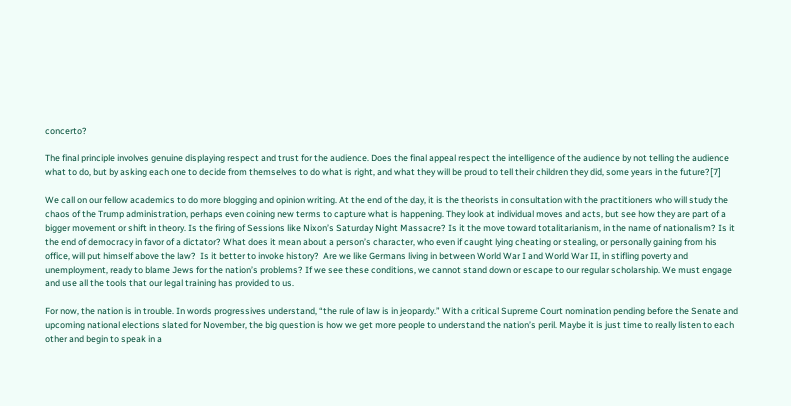concerto?

The final principle involves genuine displaying respect and trust for the audience. Does the final appeal respect the intelligence of the audience by not telling the audience what to do, but by asking each one to decide from themselves to do what is right, and what they will be proud to tell their children they did, some years in the future?[7]

We call on our fellow academics to do more blogging and opinion writing. At the end of the day, it is the theorists in consultation with the practitioners who will study the chaos of the Trump administration, perhaps even coining new terms to capture what is happening. They look at individual moves and acts, but see how they are part of a bigger movement or shift in theory. Is the firing of Sessions like Nixon’s Saturday Night Massacre? Is it the move toward totalitarianism, in the name of nationalism? Is it the end of democracy in favor of a dictator? What does it mean about a person’s character, who even if caught lying cheating or stealing, or personally gaining from his office, will put himself above the law?  Is it better to invoke history?  Are we like Germans living in between World War I and World War II, in stifling poverty and unemployment, ready to blame Jews for the nation’s problems? If we see these conditions, we cannot stand down or escape to our regular scholarship. We must engage and use all the tools that our legal training has provided to us.

For now, the nation is in trouble. In words progressives understand, “the rule of law is in jeopardy.” With a critical Supreme Court nomination pending before the Senate and upcoming national elections slated for November, the big question is how we get more people to understand the nation’s peril. Maybe it is just time to really listen to each other and begin to speak in a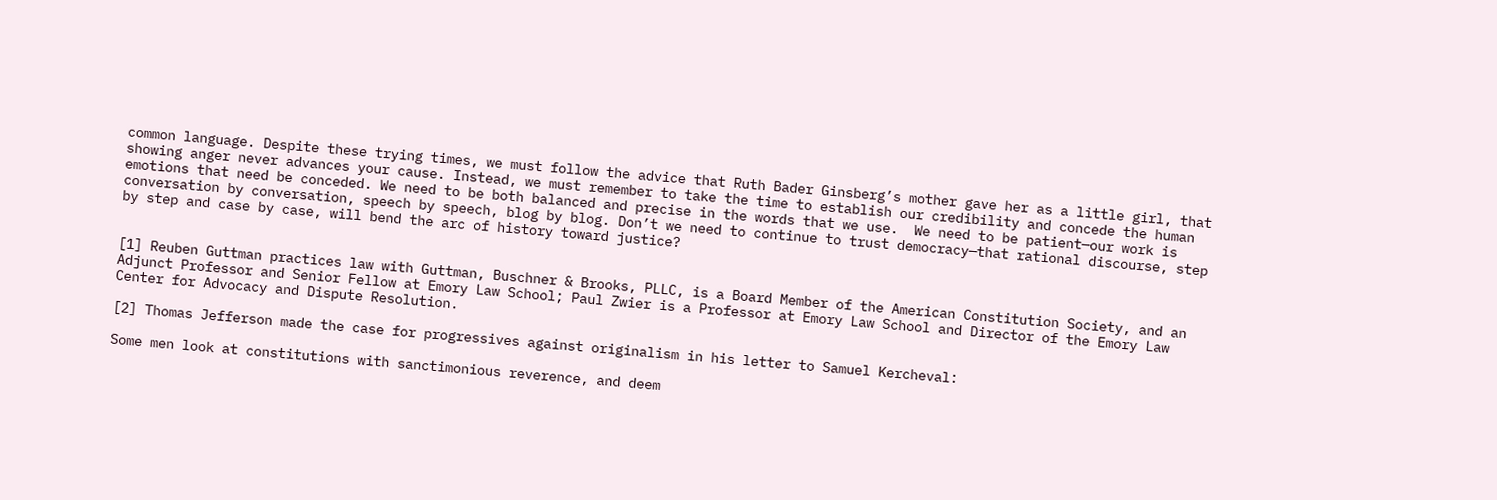common language. Despite these trying times, we must follow the advice that Ruth Bader Ginsberg’s mother gave her as a little girl, that showing anger never advances your cause. Instead, we must remember to take the time to establish our credibility and concede the human emotions that need be conceded. We need to be both balanced and precise in the words that we use.  We need to be patient—our work is conversation by conversation, speech by speech, blog by blog. Don’t we need to continue to trust democracy—that rational discourse, step by step and case by case, will bend the arc of history toward justice?


[1] Reuben Guttman practices law with Guttman, Buschner & Brooks, PLLC, is a Board Member of the American Constitution Society, and an Adjunct Professor and Senior Fellow at Emory Law School; Paul Zwier is a Professor at Emory Law School and Director of the Emory Law Center for Advocacy and Dispute Resolution.

[2] Thomas Jefferson made the case for progressives against originalism in his letter to Samuel Kercheval:

Some men look at constitutions with sanctimonious reverence, and deem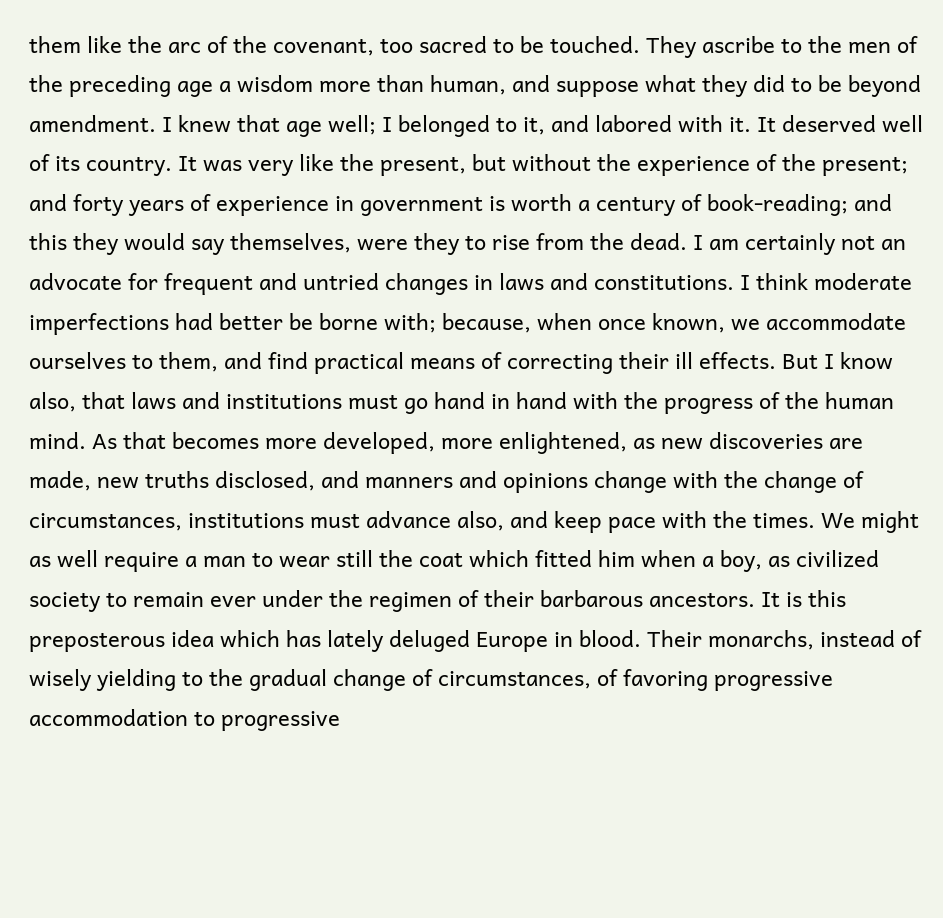them like the arc of the covenant, too sacred to be touched. They ascribe to the men of the preceding age a wisdom more than human, and suppose what they did to be beyond amendment. I knew that age well; I belonged to it, and labored with it. It deserved well of its country. It was very like the present, but without the experience of the present; and forty years of experience in government is worth a century of book-reading; and this they would say themselves, were they to rise from the dead. I am certainly not an advocate for frequent and untried changes in laws and constitutions. I think moderate imperfections had better be borne with; because, when once known, we accommodate ourselves to them, and find practical means of correcting their ill effects. But I know also, that laws and institutions must go hand in hand with the progress of the human mind. As that becomes more developed, more enlightened, as new discoveries are made, new truths disclosed, and manners and opinions change with the change of circumstances, institutions must advance also, and keep pace with the times. We might as well require a man to wear still the coat which fitted him when a boy, as civilized society to remain ever under the regimen of their barbarous ancestors. It is this preposterous idea which has lately deluged Europe in blood. Their monarchs, instead of wisely yielding to the gradual change of circumstances, of favoring progressive accommodation to progressive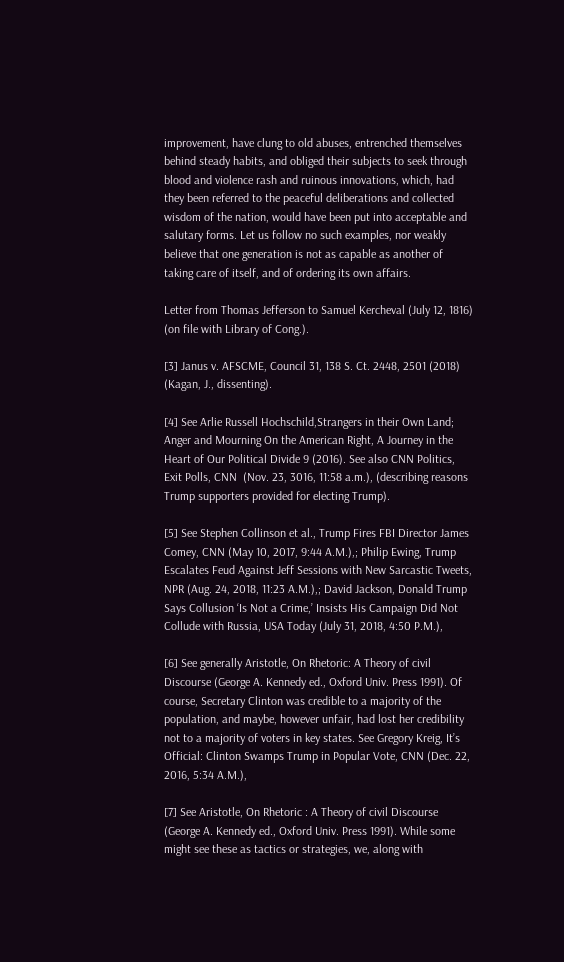improvement, have clung to old abuses, entrenched themselves behind steady habits, and obliged their subjects to seek through blood and violence rash and ruinous innovations, which, had they been referred to the peaceful deliberations and collected wisdom of the nation, would have been put into acceptable and salutary forms. Let us follow no such examples, nor weakly believe that one generation is not as capable as another of taking care of itself, and of ordering its own affairs.

Letter from Thomas Jefferson to Samuel Kercheval (July 12, 1816) (on file with Library of Cong.).

[3] Janus v. AFSCME, Council 31, 138 S. Ct. 2448, 2501 (2018) (Kagan, J., dissenting).

[4] See Arlie Russell Hochschild,Strangers in their Own Land; Anger and Mourning On the American Right, A Journey in the Heart of Our Political Divide 9 (2016). See also CNN Politics, Exit Polls, CNN  (Nov. 23, 3016, 11:58 a.m.), (describing reasons Trump supporters provided for electing Trump).

[5] See Stephen Collinson et al., Trump Fires FBI Director James Comey, CNN (May 10, 2017, 9:44 A.M.),; Philip Ewing, Trump Escalates Feud Against Jeff Sessions with New Sarcastic Tweets, NPR (Aug. 24, 2018, 11:23 A.M.),; David Jackson, Donald Trump Says Collusion ‘Is Not a Crime,’ Insists His Campaign Did Not Collude with Russia, USA Today (July 31, 2018, 4:50 P.M.),

[6] See generally Aristotle, On Rhetoric: A Theory of civil Discourse (George A. Kennedy ed., Oxford Univ. Press 1991). Of course, Secretary Clinton was credible to a majority of the population, and maybe, however unfair, had lost her credibility not to a majority of voters in key states. See Gregory Kreig, It’s Official: Clinton Swamps Trump in Popular Vote, CNN (Dec. 22, 2016, 5:34 A.M.),

[7] See Aristotle, On Rhetoric : A Theory of civil Discourse (George A. Kennedy ed., Oxford Univ. Press 1991). While some might see these as tactics or strategies, we, along with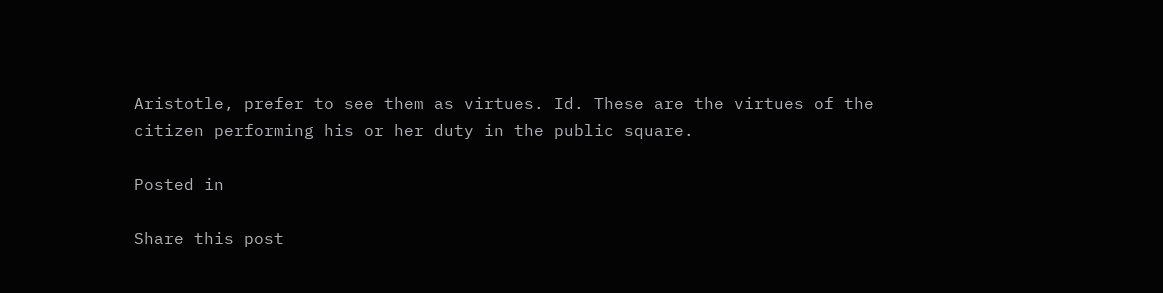Aristotle, prefer to see them as virtues. Id. These are the virtues of the citizen performing his or her duty in the public square.

Posted in

Share this post